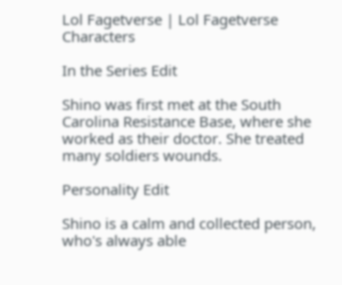Lol Fagetverse | Lol Fagetverse Characters

In the Series Edit

Shino was first met at the South Carolina Resistance Base, where she worked as their doctor. She treated many soldiers wounds.

Personality Edit

Shino is a calm and collected person, who's always able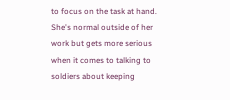to focus on the task at hand. She's normal outside of her work but gets more serious when it comes to talking to soldiers about keeping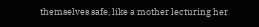themselves safe, like a mother lecturing her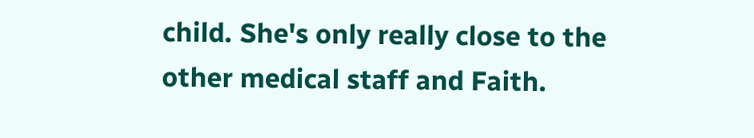child. She's only really close to the other medical staff and Faith.